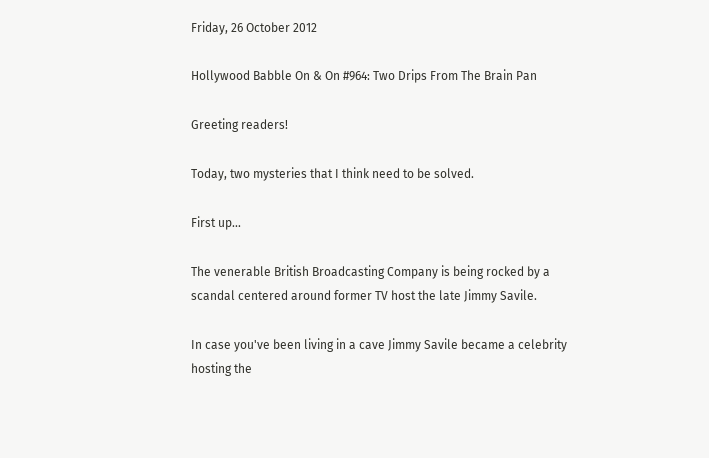Friday, 26 October 2012

Hollywood Babble On & On #964: Two Drips From The Brain Pan

Greeting readers!

Today, two mysteries that I think need to be solved.

First up...

The venerable British Broadcasting Company is being rocked by a scandal centered around former TV host the late Jimmy Savile.

In case you've been living in a cave Jimmy Savile became a celebrity hosting the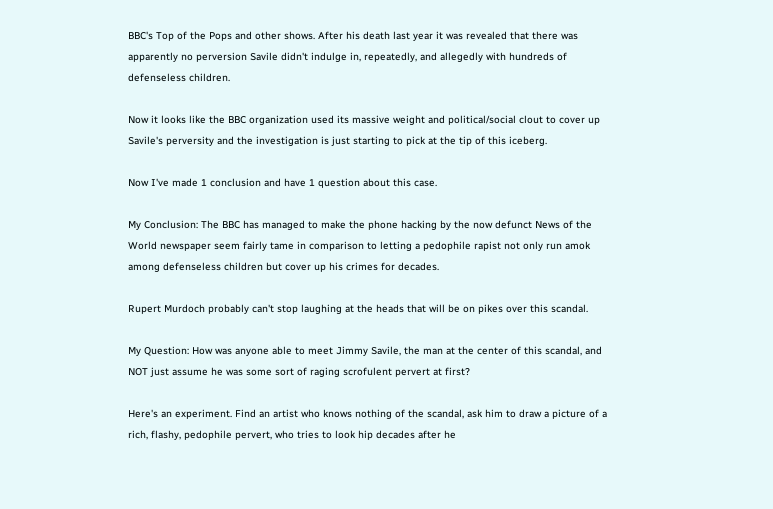BBC's Top of the Pops and other shows. After his death last year it was revealed that there was apparently no perversion Savile didn't indulge in, repeatedly, and allegedly with hundreds of defenseless children.

Now it looks like the BBC organization used its massive weight and political/social clout to cover up Savile's perversity and the investigation is just starting to pick at the tip of this iceberg.

Now I've made 1 conclusion and have 1 question about this case.

My Conclusion: The BBC has managed to make the phone hacking by the now defunct News of the World newspaper seem fairly tame in comparison to letting a pedophile rapist not only run amok among defenseless children but cover up his crimes for decades.

Rupert Murdoch probably can't stop laughing at the heads that will be on pikes over this scandal.

My Question: How was anyone able to meet Jimmy Savile, the man at the center of this scandal, and NOT just assume he was some sort of raging scrofulent pervert at first?

Here's an experiment. Find an artist who knows nothing of the scandal, ask him to draw a picture of a rich, flashy, pedophile pervert, who tries to look hip decades after he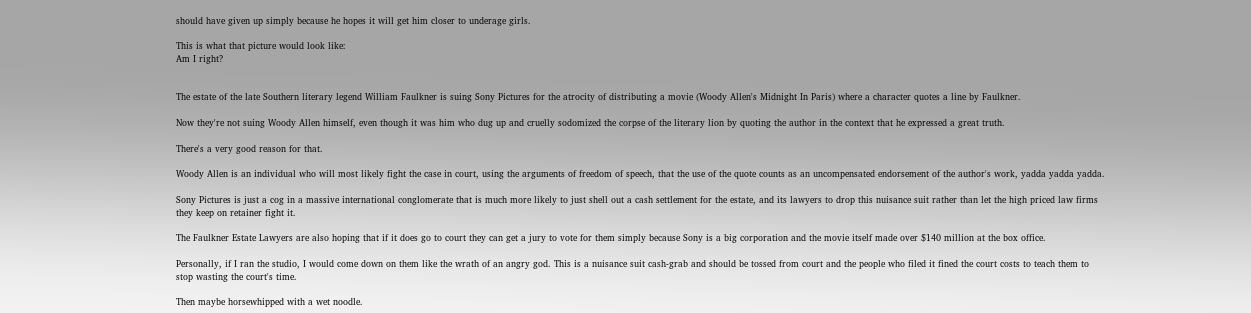should have given up simply because he hopes it will get him closer to underage girls.

This is what that picture would look like:
Am I right?


The estate of the late Southern literary legend William Faulkner is suing Sony Pictures for the atrocity of distributing a movie (Woody Allen's Midnight In Paris) where a character quotes a line by Faulkner.

Now they're not suing Woody Allen himself, even though it was him who dug up and cruelly sodomized the corpse of the literary lion by quoting the author in the context that he expressed a great truth.

There's a very good reason for that.

Woody Allen is an individual who will most likely fight the case in court, using the arguments of freedom of speech, that the use of the quote counts as an uncompensated endorsement of the author's work, yadda yadda yadda.

Sony Pictures is just a cog in a massive international conglomerate that is much more likely to just shell out a cash settlement for the estate, and its lawyers to drop this nuisance suit rather than let the high priced law firms they keep on retainer fight it.

The Faulkner Estate Lawyers are also hoping that if it does go to court they can get a jury to vote for them simply because Sony is a big corporation and the movie itself made over $140 million at the box office.

Personally, if I ran the studio, I would come down on them like the wrath of an angry god. This is a nuisance suit cash-grab and should be tossed from court and the people who filed it fined the court costs to teach them to stop wasting the court's time.

Then maybe horsewhipped with a wet noodle.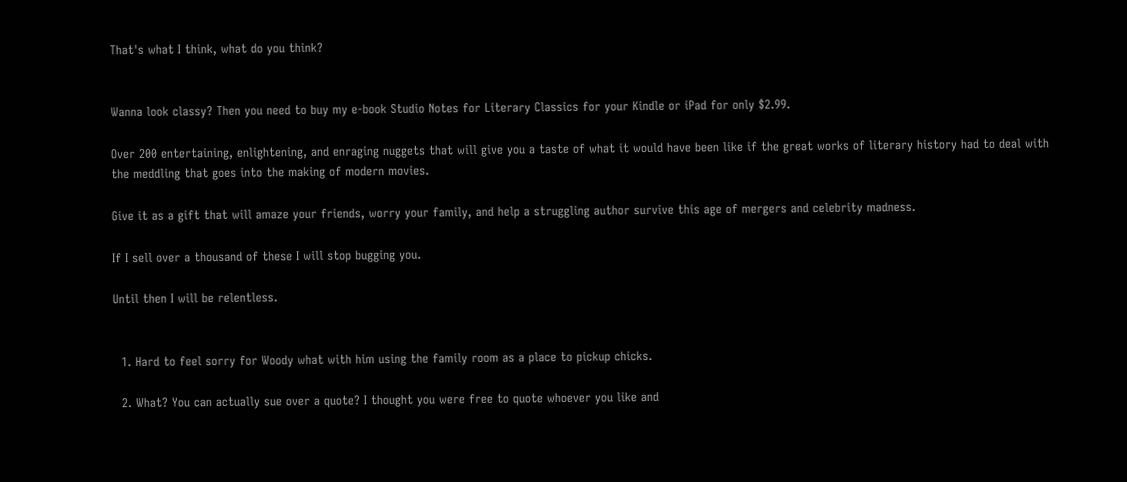That's what I think, what do you think?


Wanna look classy? Then you need to buy my e-book Studio Notes for Literary Classics for your Kindle or iPad for only $2.99.

Over 200 entertaining, enlightening, and enraging nuggets that will give you a taste of what it would have been like if the great works of literary history had to deal with the meddling that goes into the making of modern movies.

Give it as a gift that will amaze your friends, worry your family, and help a struggling author survive this age of mergers and celebrity madness.

If I sell over a thousand of these I will stop bugging you.

Until then I will be relentless.


  1. Hard to feel sorry for Woody what with him using the family room as a place to pickup chicks.

  2. What? You can actually sue over a quote? I thought you were free to quote whoever you like and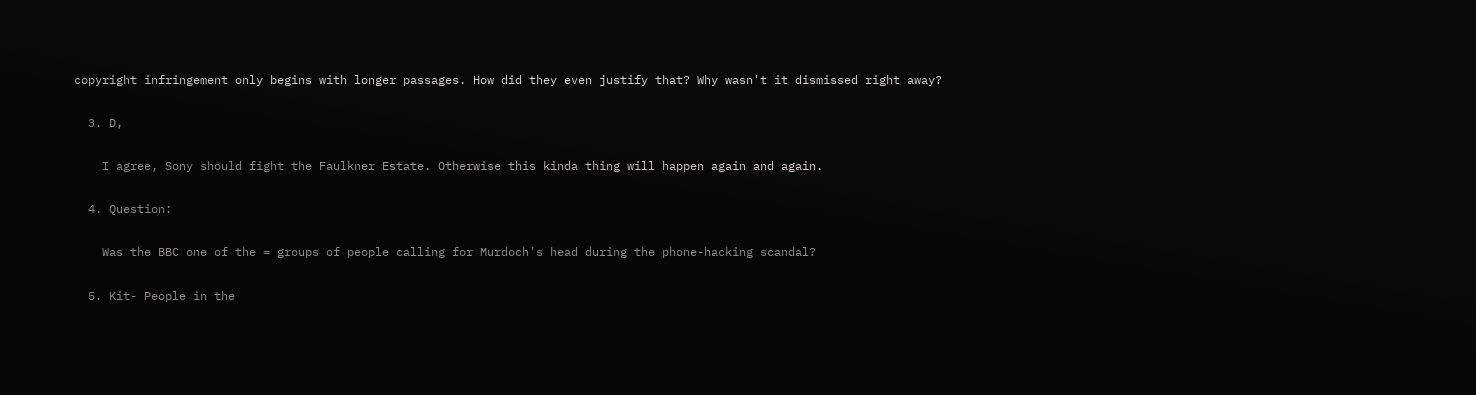copyright infringement only begins with longer passages. How did they even justify that? Why wasn't it dismissed right away?

  3. D,

    I agree, Sony should fight the Faulkner Estate. Otherwise this kinda thing will happen again and again.

  4. Question:

    Was the BBC one of the = groups of people calling for Murdoch's head during the phone-hacking scandal?

  5. Kit- People in the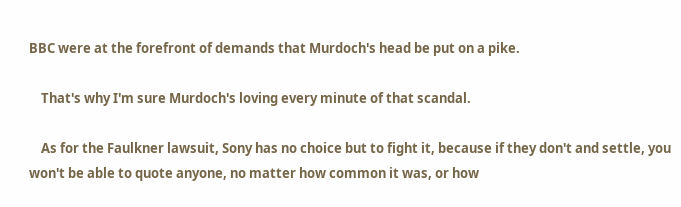BBC were at the forefront of demands that Murdoch's head be put on a pike.

    That's why I'm sure Murdoch's loving every minute of that scandal.

    As for the Faulkner lawsuit, Sony has no choice but to fight it, because if they don't and settle, you won't be able to quote anyone, no matter how common it was, or how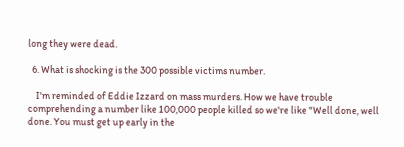long they were dead.

  6. What is shocking is the 300 possible victims number.

    I'm reminded of Eddie Izzard on mass murders. How we have trouble comprehending a number like 100,000 people killed so we're like "Well done, well done. You must get up early in the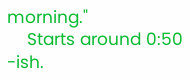morning."
    Starts around 0:50 -ish.